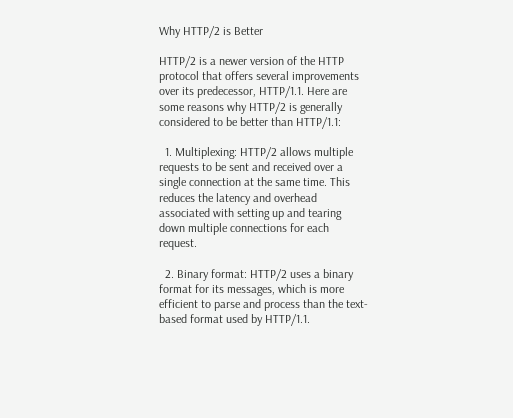Why HTTP/2 is Better

HTTP/2 is a newer version of the HTTP protocol that offers several improvements over its predecessor, HTTP/1.1. Here are some reasons why HTTP/2 is generally considered to be better than HTTP/1.1:

  1. Multiplexing: HTTP/2 allows multiple requests to be sent and received over a single connection at the same time. This reduces the latency and overhead associated with setting up and tearing down multiple connections for each request.

  2. Binary format: HTTP/2 uses a binary format for its messages, which is more efficient to parse and process than the text-based format used by HTTP/1.1.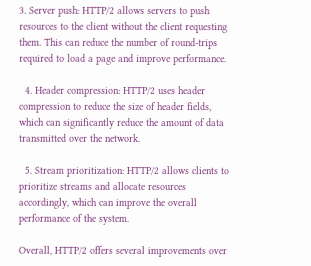3. Server push: HTTP/2 allows servers to push resources to the client without the client requesting them. This can reduce the number of round-trips required to load a page and improve performance.

  4. Header compression: HTTP/2 uses header compression to reduce the size of header fields, which can significantly reduce the amount of data transmitted over the network.

  5. Stream prioritization: HTTP/2 allows clients to prioritize streams and allocate resources accordingly, which can improve the overall performance of the system.

Overall, HTTP/2 offers several improvements over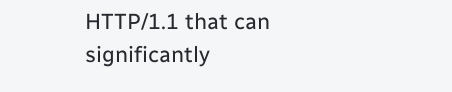HTTP/1.1 that can significantly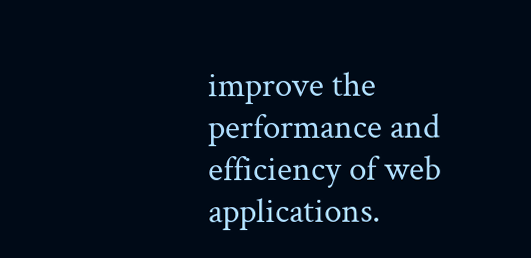improve the performance and efficiency of web applications.